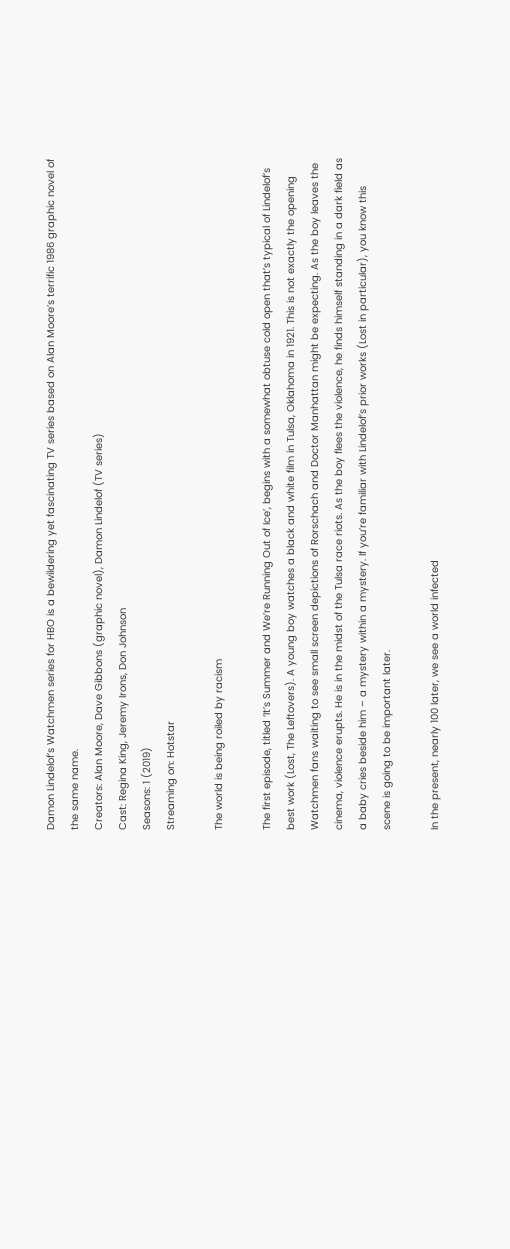Damon Lindelof’s Watchmen series for HBO is a bewildering yet fascinating TV series based on Alan Moore’s terrific 1986 graphic novel of the same name.
Creators: Alan Moore, Dave Gibbons (graphic novel), Damon Lindelof (TV series)
Cast: Regina King, Jeremy Irons, Don Johnson
Seasons: 1 (2019)
Streaming on: Hotstar

The world is being roiled by racism

The first episode, titled ‘It’s Summer and We’re Running Out of Ice’, begins with a somewhat obtuse cold open that’s typical of Lindelof’s best work (Lost, The Leftovers). A young boy watches a black and white film in Tulsa, Oklahoma in 1921. This is not exactly the opening Watchmen fans waiting to see small screen depictions of Rorschach and Doctor Manhattan might be expecting. As the boy leaves the cinema, violence erupts. He is in the midst of the Tulsa race riots. As the boy flees the violence, he finds himself standing in a dark field as a baby cries beside him – a mystery within a mystery. If you’re familiar with Lindelof’s prior works (Lost in particular), you know this scene is going to be important later.

In the present, nearly 100 later, we see a world infected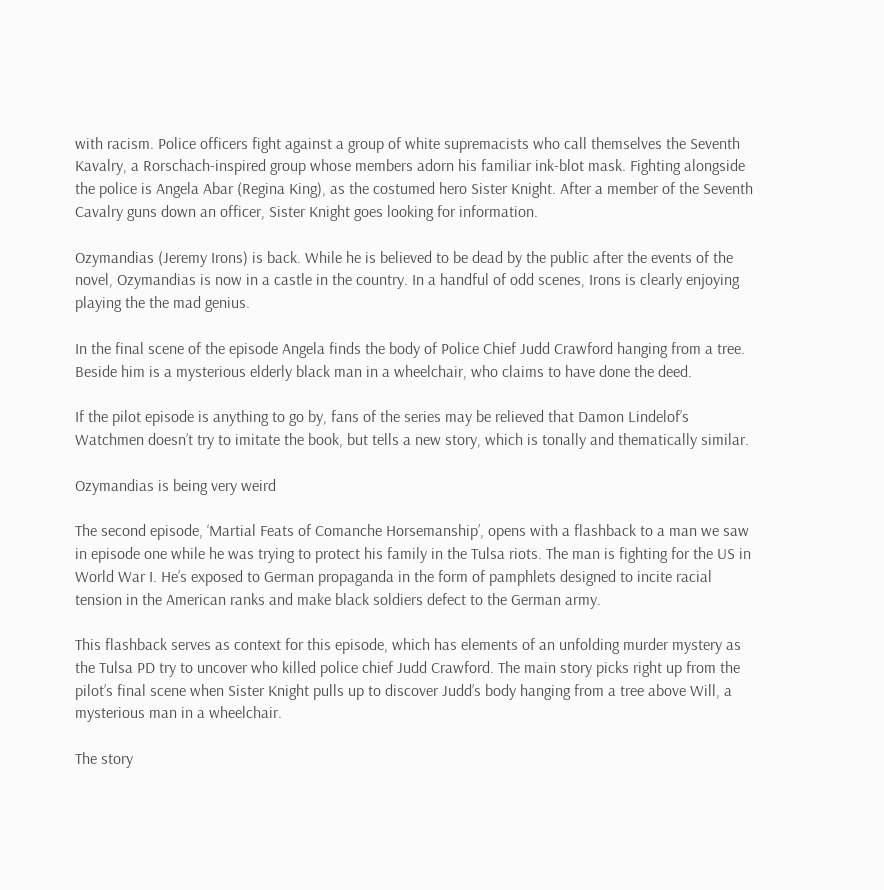with racism. Police officers fight against a group of white supremacists who call themselves the Seventh Kavalry, a Rorschach-inspired group whose members adorn his familiar ink-blot mask. Fighting alongside the police is Angela Abar (Regina King), as the costumed hero Sister Knight. After a member of the Seventh Cavalry guns down an officer, Sister Knight goes looking for information.

Ozymandias (Jeremy Irons) is back. While he is believed to be dead by the public after the events of the novel, Ozymandias is now in a castle in the country. In a handful of odd scenes, Irons is clearly enjoying playing the the mad genius.

In the final scene of the episode Angela finds the body of Police Chief Judd Crawford hanging from a tree. Beside him is a mysterious elderly black man in a wheelchair, who claims to have done the deed.

If the pilot episode is anything to go by, fans of the series may be relieved that Damon Lindelof’s Watchmen doesn’t try to imitate the book, but tells a new story, which is tonally and thematically similar.

Ozymandias is being very weird

The second episode, ‘Martial Feats of Comanche Horsemanship’, opens with a flashback to a man we saw in episode one while he was trying to protect his family in the Tulsa riots. The man is fighting for the US in World War I. He’s exposed to German propaganda in the form of pamphlets designed to incite racial tension in the American ranks and make black soldiers defect to the German army.

This flashback serves as context for this episode, which has elements of an unfolding murder mystery as the Tulsa PD try to uncover who killed police chief Judd Crawford. The main story picks right up from the pilot’s final scene when Sister Knight pulls up to discover Judd’s body hanging from a tree above Will, a mysterious man in a wheelchair.

The story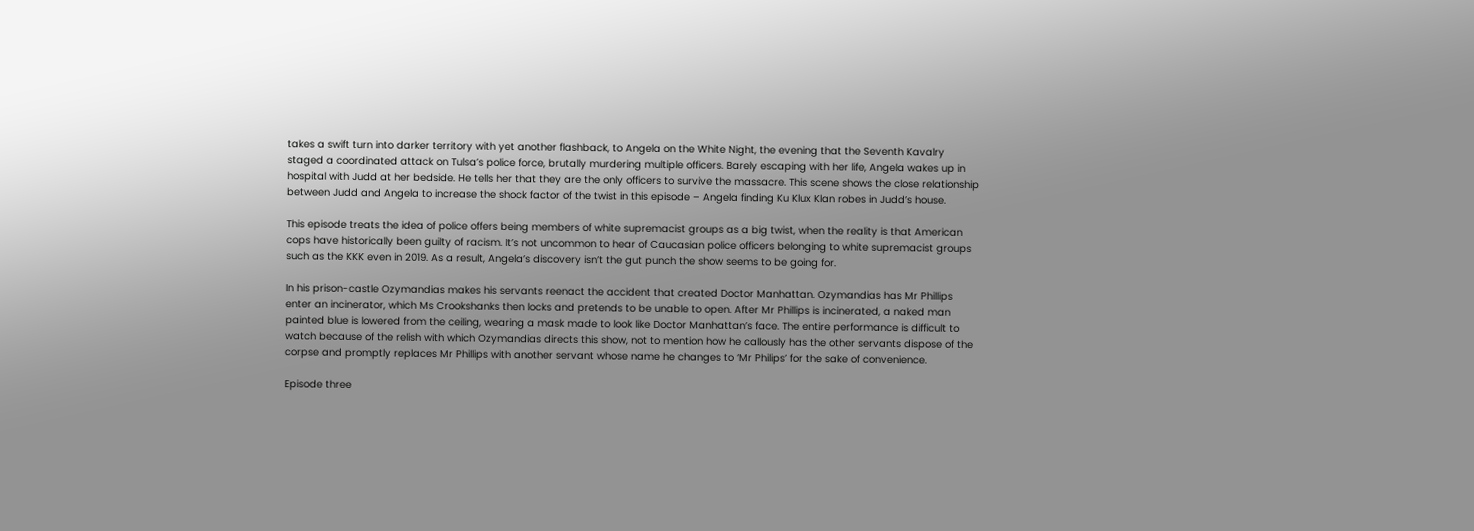takes a swift turn into darker territory with yet another flashback, to Angela on the White Night, the evening that the Seventh Kavalry staged a coordinated attack on Tulsa’s police force, brutally murdering multiple officers. Barely escaping with her life, Angela wakes up in hospital with Judd at her bedside. He tells her that they are the only officers to survive the massacre. This scene shows the close relationship between Judd and Angela to increase the shock factor of the twist in this episode – Angela finding Ku Klux Klan robes in Judd’s house.

This episode treats the idea of police offers being members of white supremacist groups as a big twist, when the reality is that American cops have historically been guilty of racism. It’s not uncommon to hear of Caucasian police officers belonging to white supremacist groups such as the KKK even in 2019. As a result, Angela’s discovery isn’t the gut punch the show seems to be going for.

In his prison-castle Ozymandias makes his servants reenact the accident that created Doctor Manhattan. Ozymandias has Mr Phillips enter an incinerator, which Ms Crookshanks then locks and pretends to be unable to open. After Mr Phillips is incinerated, a naked man painted blue is lowered from the ceiling, wearing a mask made to look like Doctor Manhattan’s face. The entire performance is difficult to watch because of the relish with which Ozymandias directs this show, not to mention how he callously has the other servants dispose of the corpse and promptly replaces Mr Phillips with another servant whose name he changes to ‘Mr Philips’ for the sake of convenience.

Episode three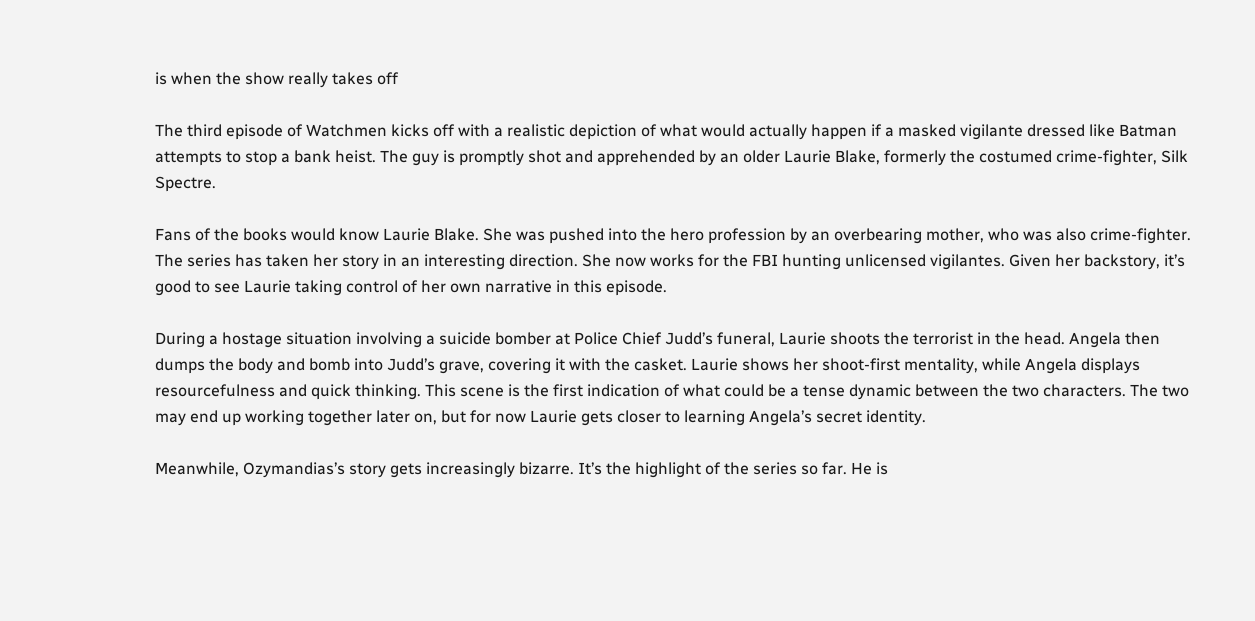is when the show really takes off

The third episode of Watchmen kicks off with a realistic depiction of what would actually happen if a masked vigilante dressed like Batman attempts to stop a bank heist. The guy is promptly shot and apprehended by an older Laurie Blake, formerly the costumed crime-fighter, Silk Spectre.

Fans of the books would know Laurie Blake. She was pushed into the hero profession by an overbearing mother, who was also crime-fighter. The series has taken her story in an interesting direction. She now works for the FBI hunting unlicensed vigilantes. Given her backstory, it’s good to see Laurie taking control of her own narrative in this episode.

During a hostage situation involving a suicide bomber at Police Chief Judd’s funeral, Laurie shoots the terrorist in the head. Angela then dumps the body and bomb into Judd’s grave, covering it with the casket. Laurie shows her shoot-first mentality, while Angela displays resourcefulness and quick thinking. This scene is the first indication of what could be a tense dynamic between the two characters. The two may end up working together later on, but for now Laurie gets closer to learning Angela’s secret identity.

Meanwhile, Ozymandias’s story gets increasingly bizarre. It’s the highlight of the series so far. He is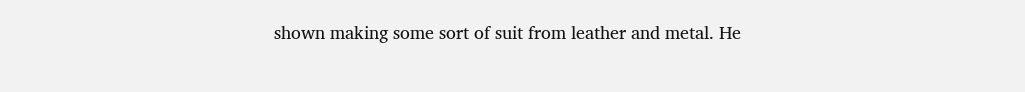shown making some sort of suit from leather and metal. He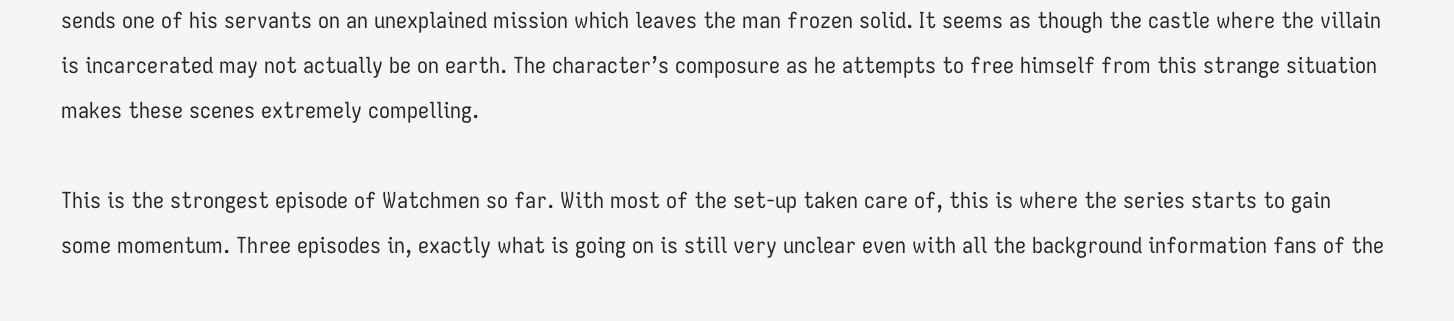sends one of his servants on an unexplained mission which leaves the man frozen solid. It seems as though the castle where the villain is incarcerated may not actually be on earth. The character’s composure as he attempts to free himself from this strange situation makes these scenes extremely compelling.

This is the strongest episode of Watchmen so far. With most of the set-up taken care of, this is where the series starts to gain some momentum. Three episodes in, exactly what is going on is still very unclear even with all the background information fans of the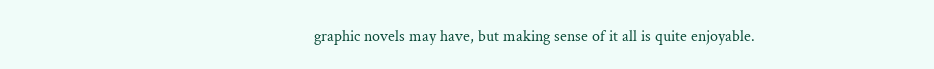graphic novels may have, but making sense of it all is quite enjoyable.